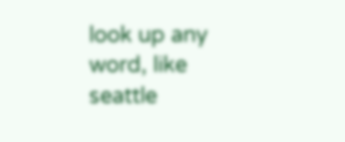look up any word, like seattle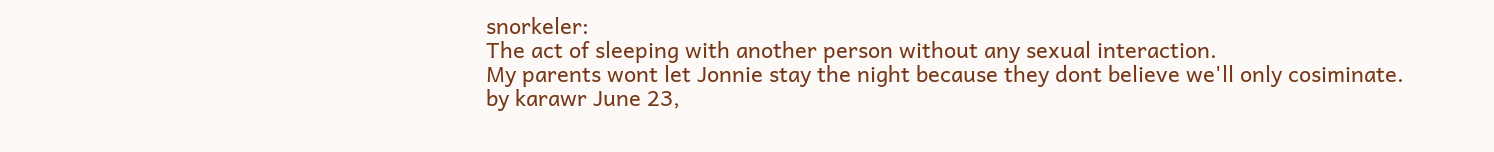snorkeler:
The act of sleeping with another person without any sexual interaction.
My parents wont let Jonnie stay the night because they dont believe we'll only cosiminate.
by karawr June 23,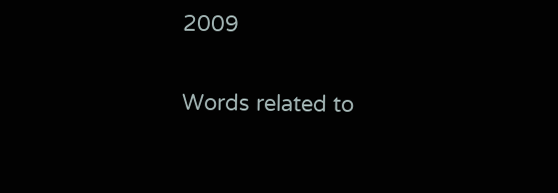2009

Words related to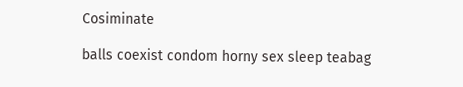Cosiminate

balls coexist condom horny sex sleep teabag